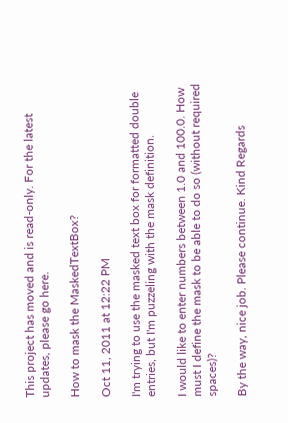This project has moved and is read-only. For the latest updates, please go here.

How to mask the MaskedTextBox?

Oct 11, 2011 at 12:22 PM

I'm trying to use the masked text box for formatted double entries, but I'm puzzeling with the mask definition.

I would like to enter numbers between 1.0 and 100.0. How must I define the mask to be able to do so (without required spaces)?

By the way, nice job. Please continue. Kind Regards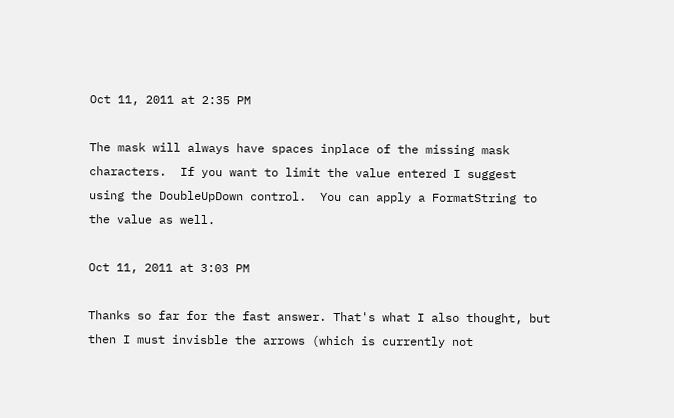Oct 11, 2011 at 2:35 PM

The mask will always have spaces inplace of the missing mask characters.  If you want to limit the value entered I suggest using the DoubleUpDown control.  You can apply a FormatString to the value as well.

Oct 11, 2011 at 3:03 PM

Thanks so far for the fast answer. That's what I also thought, but then I must invisble the arrows (which is currently not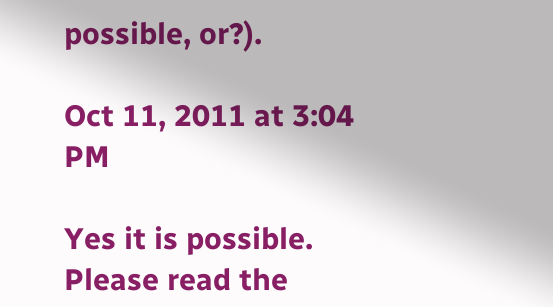possible, or?).

Oct 11, 2011 at 3:04 PM

Yes it is possible.  Please read the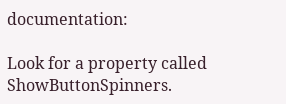documentation:

Look for a property called ShowButtonSpinners.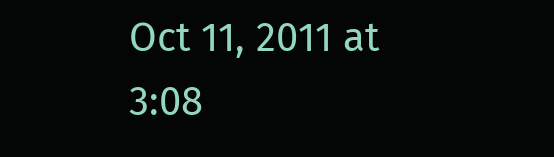Oct 11, 2011 at 3:08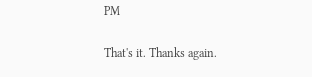PM

That's it. Thanks again.